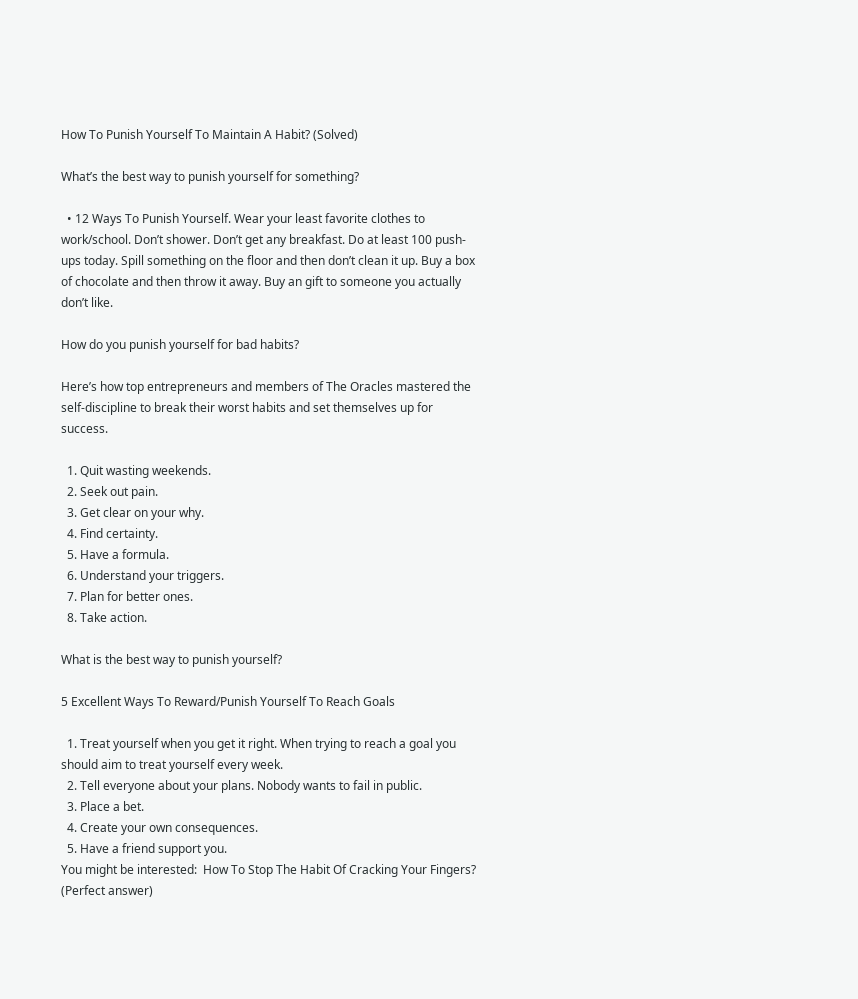How To Punish Yourself To Maintain A Habit? (Solved)

What’s the best way to punish yourself for something?

  • 12 Ways To Punish Yourself. Wear your least favorite clothes to work/school. Don’t shower. Don’t get any breakfast. Do at least 100 push-ups today. Spill something on the floor and then don’t clean it up. Buy a box of chocolate and then throw it away. Buy an gift to someone you actually don’t like.

How do you punish yourself for bad habits?

Here’s how top entrepreneurs and members of The Oracles mastered the self-discipline to break their worst habits and set themselves up for success.

  1. Quit wasting weekends.
  2. Seek out pain.
  3. Get clear on your why.
  4. Find certainty.
  5. Have a formula.
  6. Understand your triggers.
  7. Plan for better ones.
  8. Take action.

What is the best way to punish yourself?

5 Excellent Ways To Reward/Punish Yourself To Reach Goals

  1. Treat yourself when you get it right. When trying to reach a goal you should aim to treat yourself every week.
  2. Tell everyone about your plans. Nobody wants to fail in public.
  3. Place a bet.
  4. Create your own consequences.
  5. Have a friend support you.
You might be interested:  How To Stop The Habit Of Cracking Your Fingers? (Perfect answer)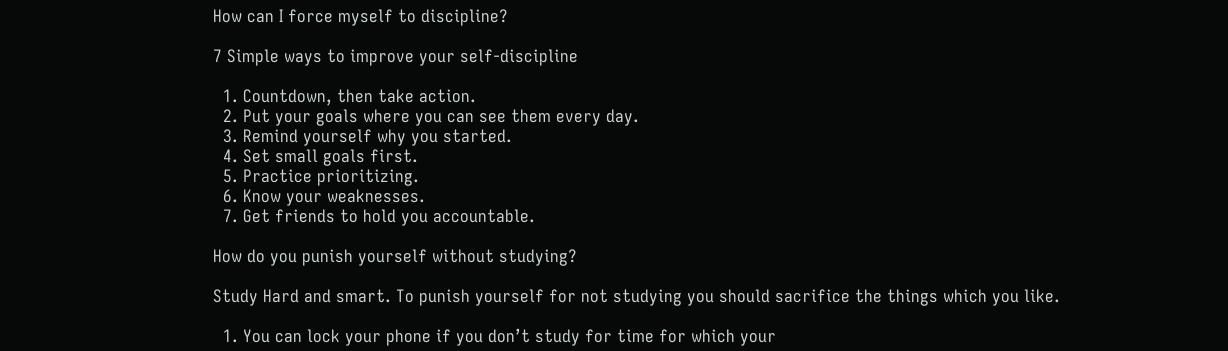How can I force myself to discipline?

7 Simple ways to improve your self-discipline

  1. Countdown, then take action.
  2. Put your goals where you can see them every day.
  3. Remind yourself why you started.
  4. Set small goals first.
  5. Practice prioritizing.
  6. Know your weaknesses.
  7. Get friends to hold you accountable.

How do you punish yourself without studying?

Study Hard and smart. To punish yourself for not studying you should sacrifice the things which you like.

  1. You can lock your phone if you don’t study for time for which your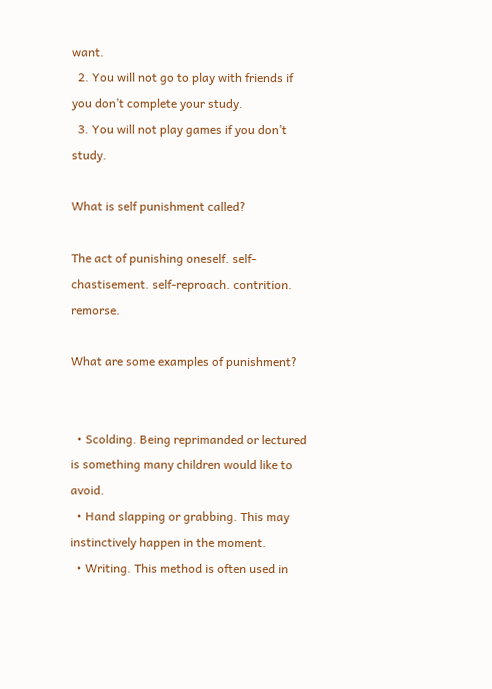want.
  2. You will not go to play with friends if you don’t complete your study.
  3. You will not play games if you don’t study.

What is self punishment called?

The act of punishing oneself. self-chastisement. self-reproach. contrition. remorse.

What are some examples of punishment?


  • Scolding. Being reprimanded or lectured is something many children would like to avoid.
  • Hand slapping or grabbing. This may instinctively happen in the moment.
  • Writing. This method is often used in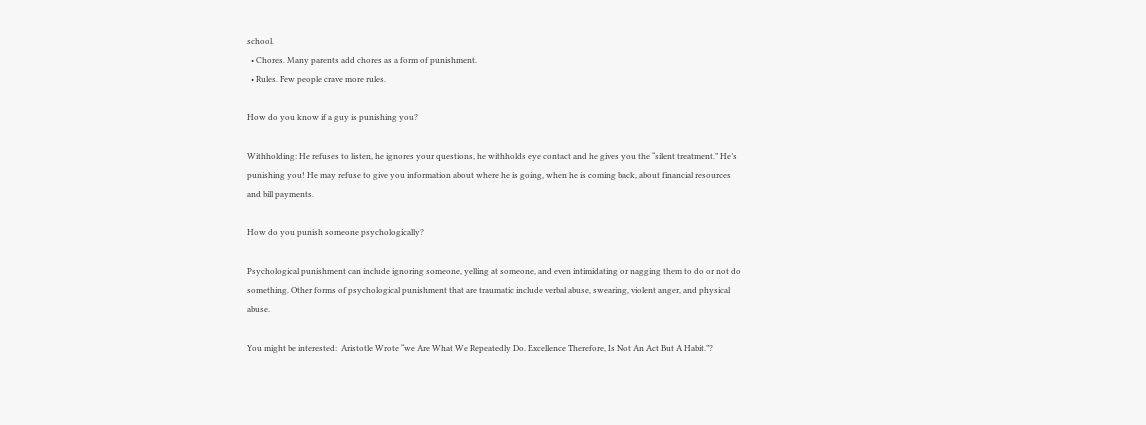school.
  • Chores. Many parents add chores as a form of punishment.
  • Rules. Few people crave more rules.

How do you know if a guy is punishing you?

Withholding: He refuses to listen, he ignores your questions, he withholds eye contact and he gives you the “silent treatment.” He’s punishing you! He may refuse to give you information about where he is going, when he is coming back, about financial resources and bill payments.

How do you punish someone psychologically?

Psychological punishment can include ignoring someone, yelling at someone, and even intimidating or nagging them to do or not do something. Other forms of psychological punishment that are traumatic include verbal abuse, swearing, violent anger, and physical abuse.

You might be interested:  Aristotle Wrote “we Are What We Repeatedly Do. Excellence Therefore, Is Not An Act But A Habit.”?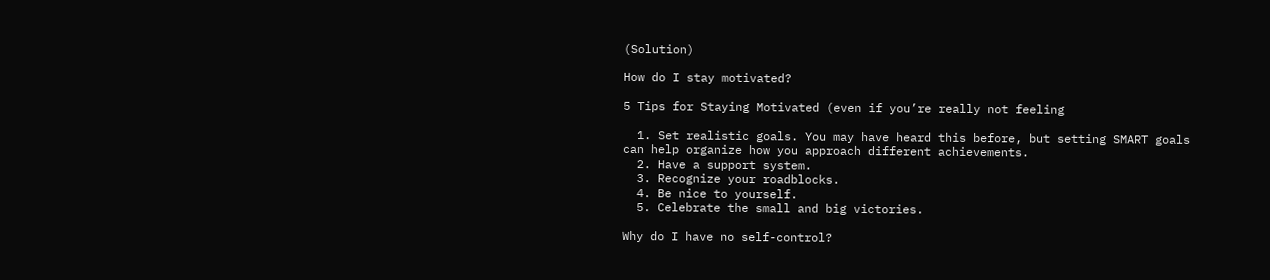(Solution)

How do I stay motivated?

5 Tips for Staying Motivated (even if you’re really not feeling

  1. Set realistic goals. You may have heard this before, but setting SMART goals can help organize how you approach different achievements.
  2. Have a support system.
  3. Recognize your roadblocks.
  4. Be nice to yourself.
  5. Celebrate the small and big victories.

Why do I have no self-control?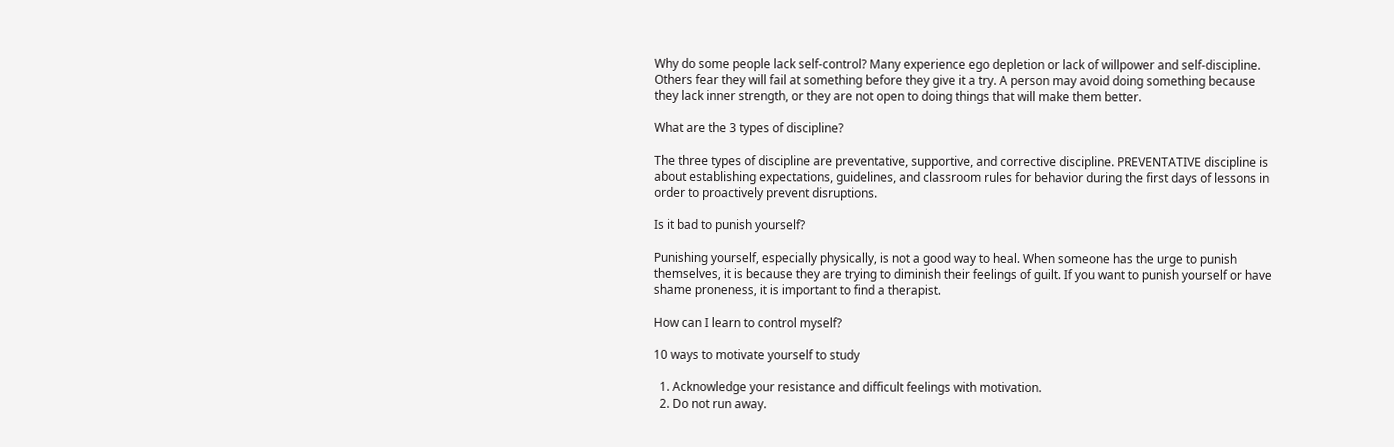Why do some people lack self-control? Many experience ego depletion or lack of willpower and self-discipline. Others fear they will fail at something before they give it a try. A person may avoid doing something because they lack inner strength, or they are not open to doing things that will make them better.

What are the 3 types of discipline?

The three types of discipline are preventative, supportive, and corrective discipline. PREVENTATIVE discipline is about establishing expectations, guidelines, and classroom rules for behavior during the first days of lessons in order to proactively prevent disruptions.

Is it bad to punish yourself?

Punishing yourself, especially physically, is not a good way to heal. When someone has the urge to punish themselves, it is because they are trying to diminish their feelings of guilt. If you want to punish yourself or have shame proneness, it is important to find a therapist.

How can I learn to control myself?

10 ways to motivate yourself to study

  1. Acknowledge your resistance and difficult feelings with motivation.
  2. Do not run away.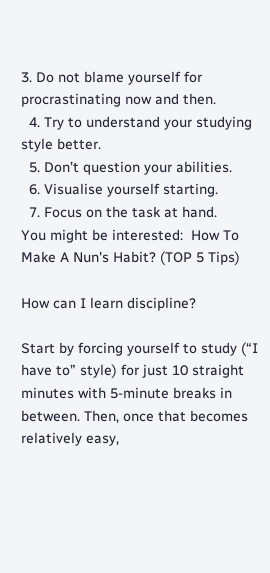3. Do not blame yourself for procrastinating now and then.
  4. Try to understand your studying style better.
  5. Don’t question your abilities.
  6. Visualise yourself starting.
  7. Focus on the task at hand.
You might be interested:  How To Make A Nun's Habit? (TOP 5 Tips)

How can I learn discipline?

Start by forcing yourself to study (“I have to” style) for just 10 straight minutes with 5-minute breaks in between. Then, once that becomes relatively easy,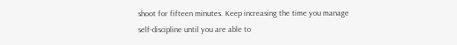shoot for fifteen minutes. Keep increasing the time you manage self-discipline until you are able to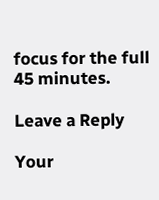focus for the full 45 minutes.

Leave a Reply

Your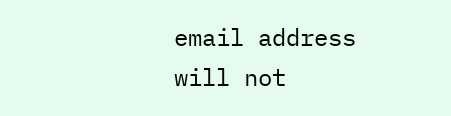email address will not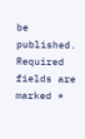be published. Required fields are marked *